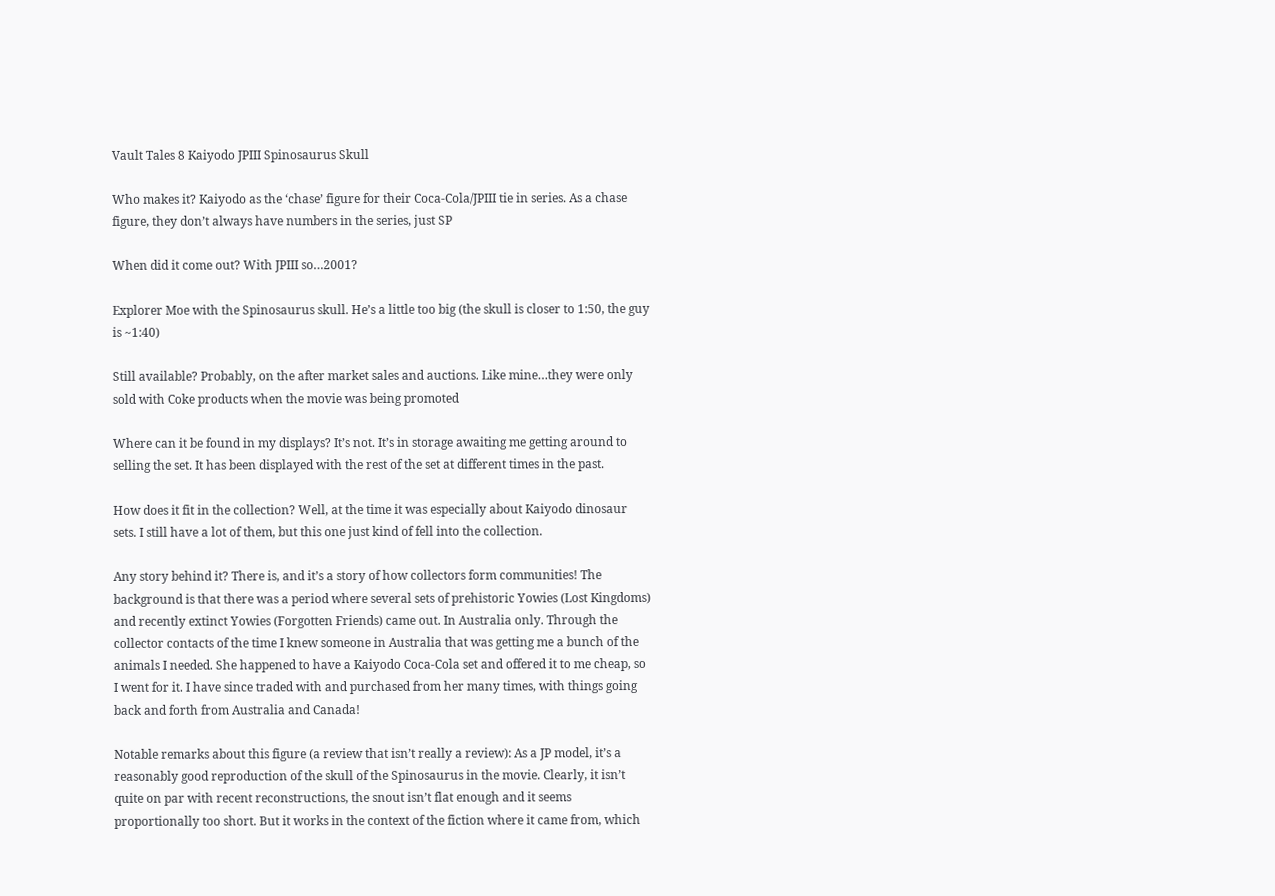Vault Tales 8 Kaiyodo JPIII Spinosaurus Skull

Who makes it? Kaiyodo as the ‘chase’ figure for their Coca-Cola/JPIII tie in series. As a chase figure, they don’t always have numbers in the series, just SP

When did it come out? With JPIII so…2001?

Explorer Moe with the Spinosaurus skull. He’s a little too big (the skull is closer to 1:50, the guy is ~1:40)

Still available? Probably, on the after market sales and auctions. Like mine…they were only sold with Coke products when the movie was being promoted

Where can it be found in my displays? It’s not. It’s in storage awaiting me getting around to selling the set. It has been displayed with the rest of the set at different times in the past.

How does it fit in the collection? Well, at the time it was especially about Kaiyodo dinosaur sets. I still have a lot of them, but this one just kind of fell into the collection.

Any story behind it? There is, and it’s a story of how collectors form communities! The background is that there was a period where several sets of prehistoric Yowies (Lost Kingdoms) and recently extinct Yowies (Forgotten Friends) came out. In Australia only. Through the collector contacts of the time I knew someone in Australia that was getting me a bunch of the animals I needed. She happened to have a Kaiyodo Coca-Cola set and offered it to me cheap, so I went for it. I have since traded with and purchased from her many times, with things going back and forth from Australia and Canada!

Notable remarks about this figure (a review that isn’t really a review): As a JP model, it’s a reasonably good reproduction of the skull of the Spinosaurus in the movie. Clearly, it isn’t quite on par with recent reconstructions, the snout isn’t flat enough and it seems proportionally too short. But it works in the context of the fiction where it came from, which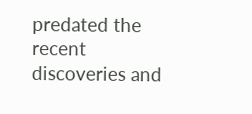predated the recent discoveries and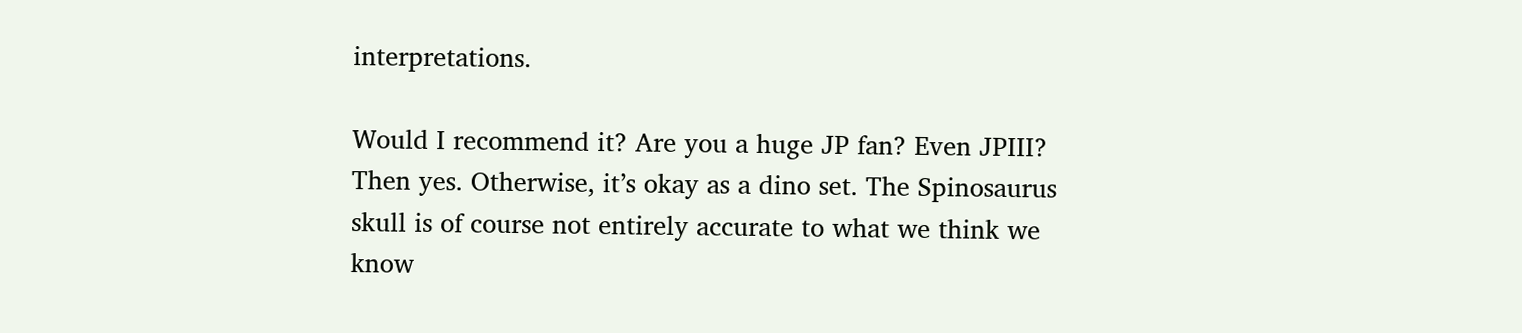interpretations.

Would I recommend it? Are you a huge JP fan? Even JPIII? Then yes. Otherwise, it’s okay as a dino set. The Spinosaurus skull is of course not entirely accurate to what we think we know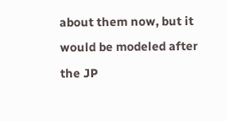about them now, but it would be modeled after the JP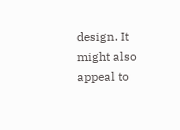design. It might also appeal to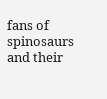fans of spinosaurs and their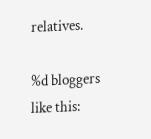relatives.

%d bloggers like this: